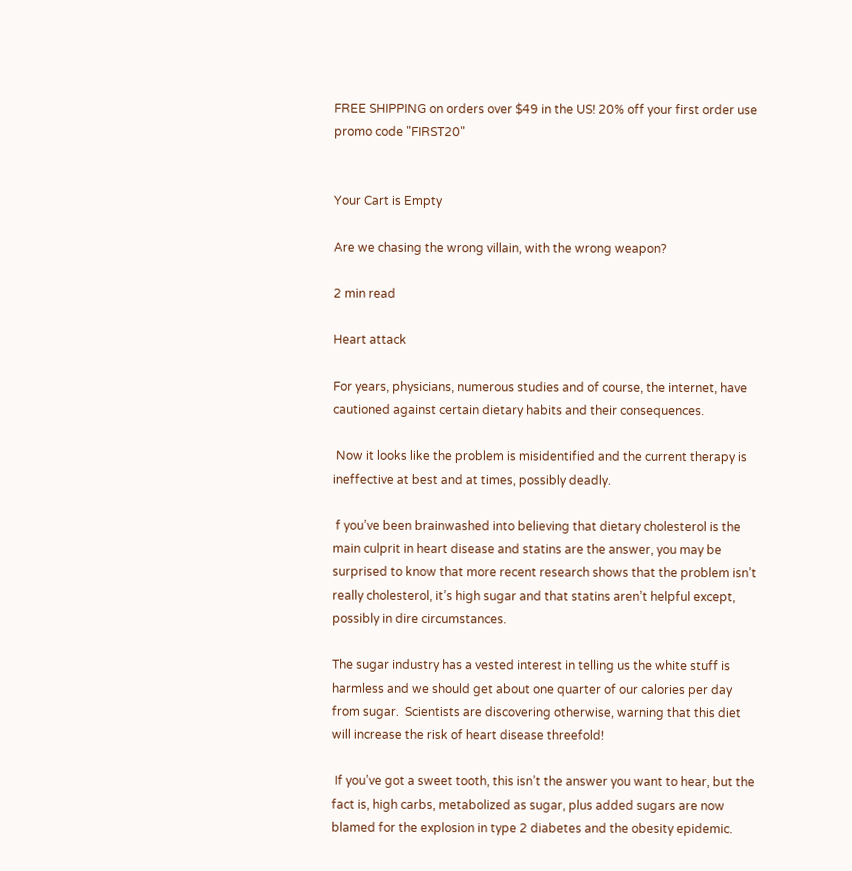FREE SHIPPING on orders over $49 in the US! 20% off your first order use promo code "FIRST20"


Your Cart is Empty

Are we chasing the wrong villain, with the wrong weapon?

2 min read

Heart attack

For years, physicians, numerous studies and of course, the internet, have cautioned against certain dietary habits and their consequences.

 Now it looks like the problem is misidentified and the current therapy is ineffective at best and at times, possibly deadly.

 f you’ve been brainwashed into believing that dietary cholesterol is the main culprit in heart disease and statins are the answer, you may be surprised to know that more recent research shows that the problem isn’t really cholesterol, it’s high sugar and that statins aren’t helpful except, possibly in dire circumstances.

The sugar industry has a vested interest in telling us the white stuff is harmless and we should get about one quarter of our calories per day from sugar.  Scientists are discovering otherwise, warning that this diet will increase the risk of heart disease threefold!

 If you’ve got a sweet tooth, this isn’t the answer you want to hear, but the fact is, high carbs, metabolized as sugar, plus added sugars are now blamed for the explosion in type 2 diabetes and the obesity epidemic.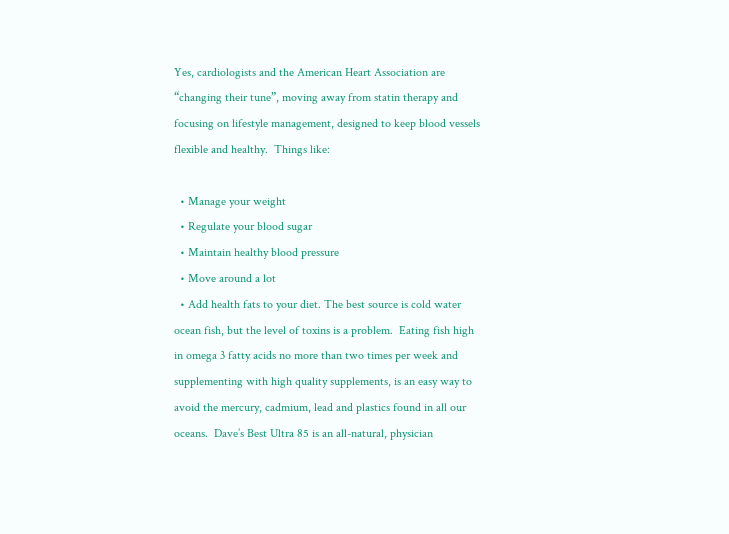Yes, cardiologists and the American Heart Association are “changing their tune”, moving away from statin therapy and focusing on lifestyle management, designed to keep blood vessels flexible and healthy.  Things like:

  • Manage your weight
  • Regulate your blood sugar
  • Maintain healthy blood pressure
  • Move around a lot
  • Add health fats to your diet. The best source is cold water ocean fish, but the level of toxins is a problem.  Eating fish high in omega 3 fatty acids no more than two times per week and supplementing with high quality supplements, is an easy way to avoid the mercury, cadmium, lead and plastics found in all our oceans.  Dave’s Best Ultra 85 is an all-natural, physician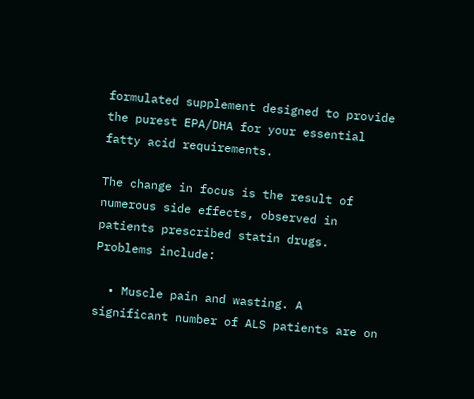formulated supplement designed to provide the purest EPA/DHA for your essential fatty acid requirements.

The change in focus is the result of numerous side effects, observed in patients prescribed statin drugs.  Problems include:

  • Muscle pain and wasting. A significant number of ALS patients are on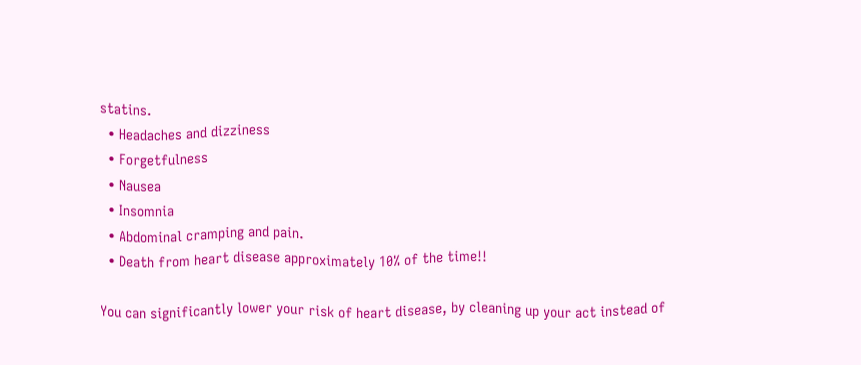statins.
  • Headaches and dizziness
  • Forgetfulness
  • Nausea
  • Insomnia
  • Abdominal cramping and pain.
  • Death from heart disease approximately 10% of the time!!

You can significantly lower your risk of heart disease, by cleaning up your act instead of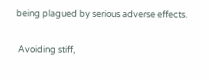being plagued by serious adverse effects.

 Avoiding stiff,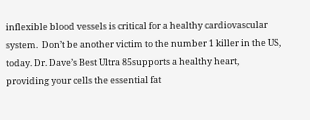inflexible blood vessels is critical for a healthy cardiovascular system.  Don’t be another victim to the number 1 killer in the US, today. Dr. Dave’s Best Ultra 85supports a healthy heart, providing your cells the essential fat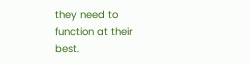they need to function at their best.